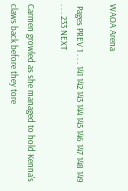WAOA Arena

 Pages PREV 1 . . . 141 142 143 144 145 146 147 148 149 . . . 233 NEXT

Carmen growled as she managed to hold Kenna's claws back before they tore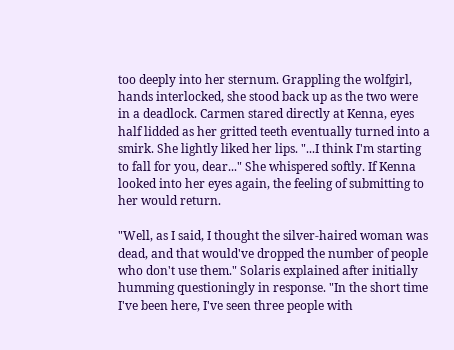too deeply into her sternum. Grappling the wolfgirl, hands interlocked, she stood back up as the two were in a deadlock. Carmen stared directly at Kenna, eyes half lidded as her gritted teeth eventually turned into a smirk. She lightly liked her lips. "...I think I'm starting to fall for you, dear..." She whispered softly. If Kenna looked into her eyes again, the feeling of submitting to her would return.

"Well, as I said, I thought the silver-haired woman was dead, and that would've dropped the number of people who don't use them." Solaris explained after initially humming questioningly in response. "In the short time I've been here, I've seen three people with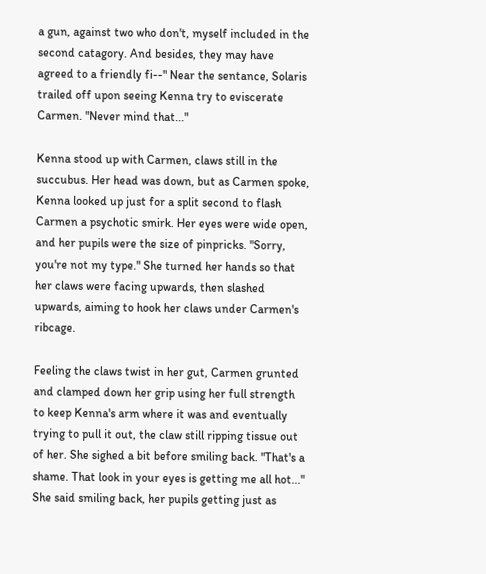a gun, against two who don't, myself included in the second catagory. And besides, they may have agreed to a friendly fi--" Near the sentance, Solaris trailed off upon seeing Kenna try to eviscerate Carmen. "Never mind that..."

Kenna stood up with Carmen, claws still in the succubus. Her head was down, but as Carmen spoke, Kenna looked up just for a split second to flash Carmen a psychotic smirk. Her eyes were wide open, and her pupils were the size of pinpricks. "Sorry, you're not my type." She turned her hands so that her claws were facing upwards, then slashed upwards, aiming to hook her claws under Carmen's ribcage.

Feeling the claws twist in her gut, Carmen grunted and clamped down her grip using her full strength to keep Kenna's arm where it was and eventually trying to pull it out, the claw still ripping tissue out of her. She sighed a bit before smiling back. "That's a shame. That look in your eyes is getting me all hot..." She said smiling back, her pupils getting just as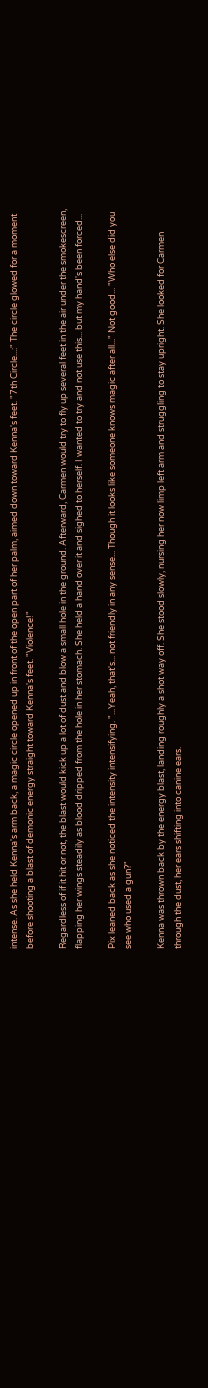intense. As she held Kenna's arm back, a magic circle opened up in front of the open part of her palm, aimed down toward Kenna's feet. "7th Circle...:" The circle glowed for a moment before shooting a blast of demonic energy straight toward Kenna's feet. "Violence!"

Regardless of if it hit or not, the blast would kick up a lot of dust and blow a small hole in the ground. Afterward, Carmen would try to fly up several feet in the air under the smokescreen, flapping her wings steadily as blood dripped from the hole in her stomach. She held a hand over it and sighed to herself. I wanted to try and not use this... but my hand's been forced...

Pix leaned back as she noticed the intensity intensifying. "...Yeah, that's... not friendly in any sense... Though it looks like someone knows magic after all..." Not good... "Who else did you see who used a gun?"

Kenna was thrown back by the energy blast, landing roughly a shot way off. She stood slowly, nursing her now limp left arm and struggling to stay upright. She looked for Carmen through the dust, her ears shifting into canine ears.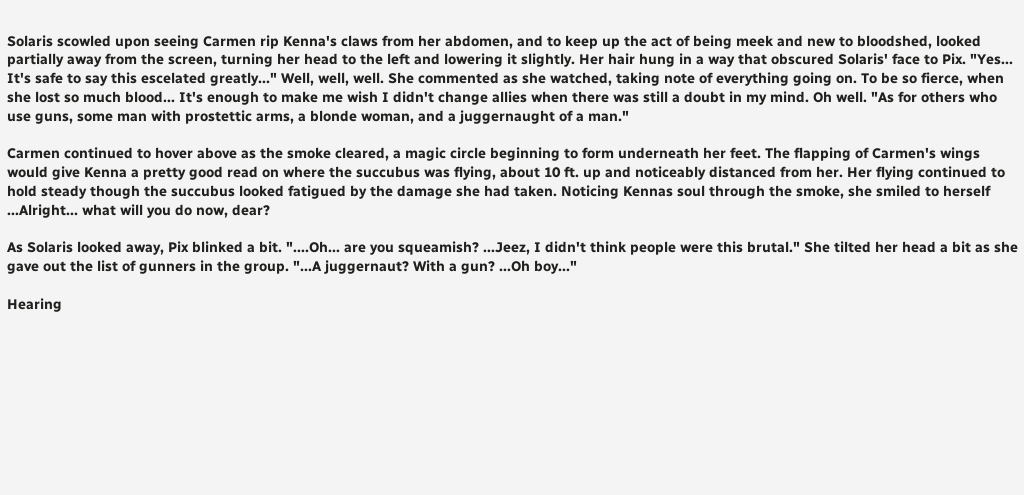Solaris scowled upon seeing Carmen rip Kenna's claws from her abdomen, and to keep up the act of being meek and new to bloodshed, looked partially away from the screen, turning her head to the left and lowering it slightly. Her hair hung in a way that obscured Solaris' face to Pix. "Yes... It's safe to say this escelated greatly..." Well, well, well. She commented as she watched, taking note of everything going on. To be so fierce, when she lost so much blood... It's enough to make me wish I didn't change allies when there was still a doubt in my mind. Oh well. "As for others who use guns, some man with prostettic arms, a blonde woman, and a juggernaught of a man."

Carmen continued to hover above as the smoke cleared, a magic circle beginning to form underneath her feet. The flapping of Carmen's wings would give Kenna a pretty good read on where the succubus was flying, about 10 ft. up and noticeably distanced from her. Her flying continued to hold steady though the succubus looked fatigued by the damage she had taken. Noticing Kennas soul through the smoke, she smiled to herself ...Alright... what will you do now, dear?

As Solaris looked away, Pix blinked a bit. "....Oh... are you squeamish? ...Jeez, I didn't think people were this brutal." She tilted her head a bit as she gave out the list of gunners in the group. "...A juggernaut? With a gun? ...Oh boy..."

Hearing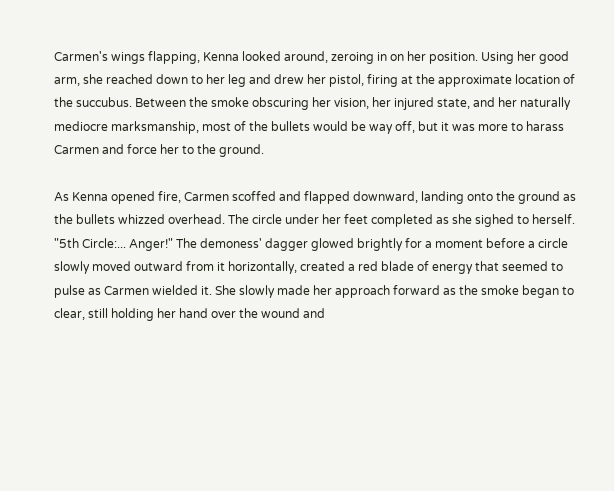Carmen's wings flapping, Kenna looked around, zeroing in on her position. Using her good arm, she reached down to her leg and drew her pistol, firing at the approximate location of the succubus. Between the smoke obscuring her vision, her injured state, and her naturally mediocre marksmanship, most of the bullets would be way off, but it was more to harass Carmen and force her to the ground.

As Kenna opened fire, Carmen scoffed and flapped downward, landing onto the ground as the bullets whizzed overhead. The circle under her feet completed as she sighed to herself. "5th Circle:... Anger!" The demoness' dagger glowed brightly for a moment before a circle slowly moved outward from it horizontally, created a red blade of energy that seemed to pulse as Carmen wielded it. She slowly made her approach forward as the smoke began to clear, still holding her hand over the wound and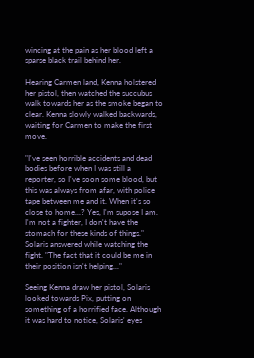wincing at the pain as her blood left a sparse black trail behind her.

Hearing Carmen land, Kenna holstered her pistol, then watched the succubus walk towards her as the smoke began to clear. Kenna slowly walked backwards, waiting for Carmen to make the first move.

"I've seen horrible accidents and dead bodies before when I was still a reporter, so I've soon some blood, but this was always from afar, with police tape between me and it. When it's so close to home...? Yes, I'm supose I am. I'm not a fighter, I don't have the stomach for these kinds of things." Solaris answered while watching the fight. "The fact that it could be me in their position isn't helping..."

Seeing Kenna draw her pistol, Solaris looked towards Pix, putting on something of a horrified face. Although it was hard to notice, Solaris' eyes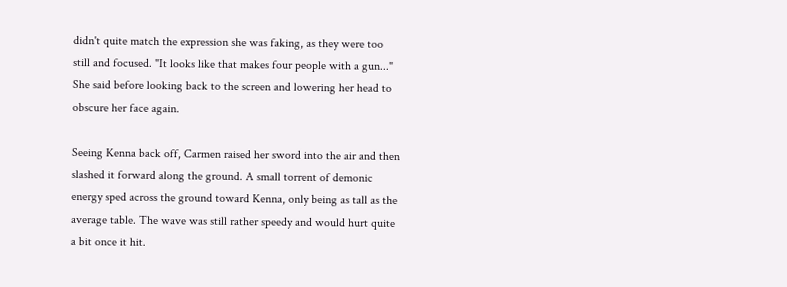didn't quite match the expression she was faking, as they were too still and focused. "It looks like that makes four people with a gun..." She said before looking back to the screen and lowering her head to obscure her face again.

Seeing Kenna back off, Carmen raised her sword into the air and then slashed it forward along the ground. A small torrent of demonic energy sped across the ground toward Kenna, only being as tall as the average table. The wave was still rather speedy and would hurt quite a bit once it hit.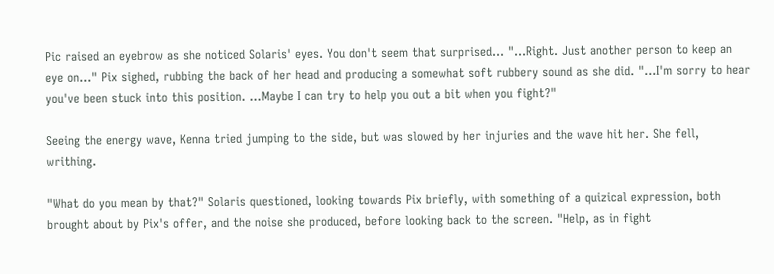Pic raised an eyebrow as she noticed Solaris' eyes. You don't seem that surprised... "...Right. Just another person to keep an eye on..." Pix sighed, rubbing the back of her head and producing a somewhat soft rubbery sound as she did. "...I'm sorry to hear you've been stuck into this position. ...Maybe I can try to help you out a bit when you fight?"

Seeing the energy wave, Kenna tried jumping to the side, but was slowed by her injuries and the wave hit her. She fell, writhing.

"What do you mean by that?" Solaris questioned, looking towards Pix briefly, with something of a quizical expression, both brought about by Pix's offer, and the noise she produced, before looking back to the screen. "Help, as in fight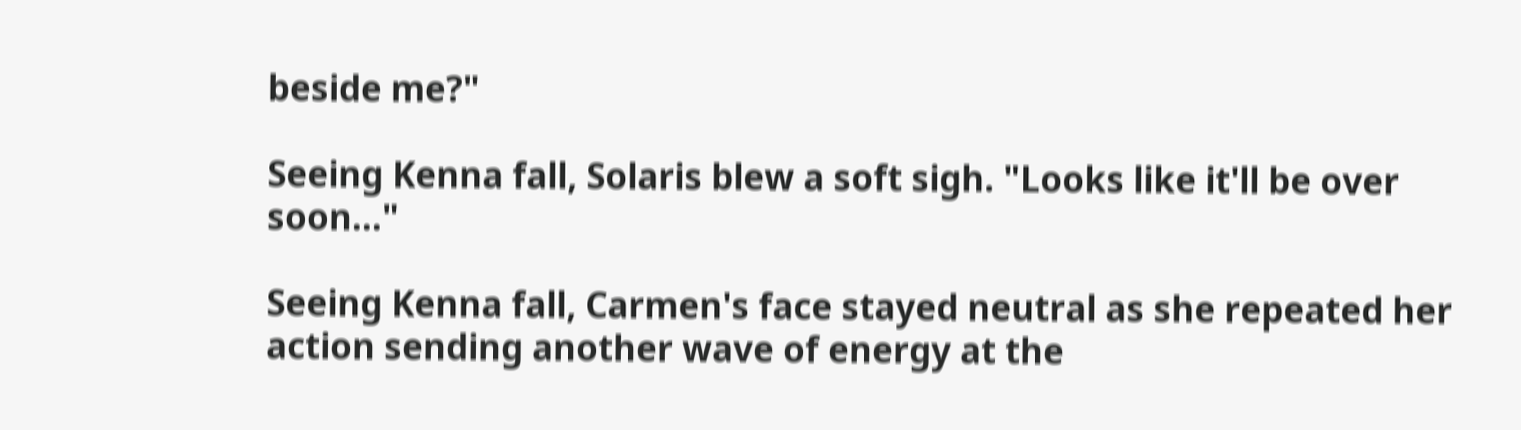beside me?"

Seeing Kenna fall, Solaris blew a soft sigh. "Looks like it'll be over soon..."

Seeing Kenna fall, Carmen's face stayed neutral as she repeated her action sending another wave of energy at the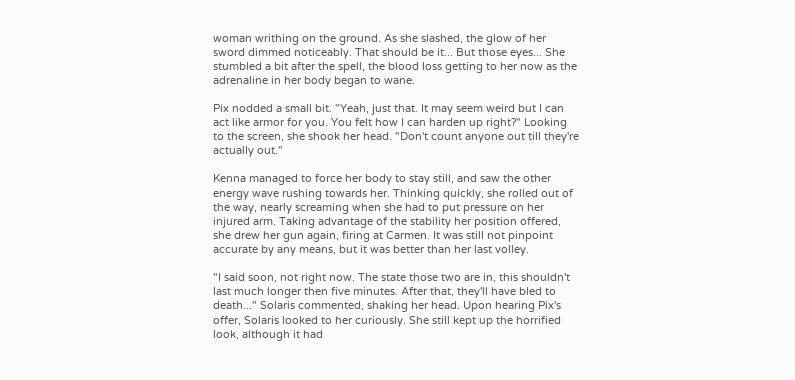woman writhing on the ground. As she slashed, the glow of her sword dimmed noticeably. That should be it... But those eyes... She stumbled a bit after the spell, the blood loss getting to her now as the adrenaline in her body began to wane.

Pix nodded a small bit. "Yeah, just that. It may seem weird but I can act like armor for you. You felt how I can harden up right?" Looking to the screen, she shook her head. "Don't count anyone out till they're actually out."

Kenna managed to force her body to stay still, and saw the other energy wave rushing towards her. Thinking quickly, she rolled out of the way, nearly screaming when she had to put pressure on her injured arm. Taking advantage of the stability her position offered, she drew her gun again, firing at Carmen. It was still not pinpoint accurate by any means, but it was better than her last volley.

"I said soon, not right now. The state those two are in, this shouldn't last much longer then five minutes. After that, they'll have bled to death..." Solaris commented, shaking her head. Upon hearing Pix's offer, Solaris looked to her curiously. She still kept up the horrified look, although it had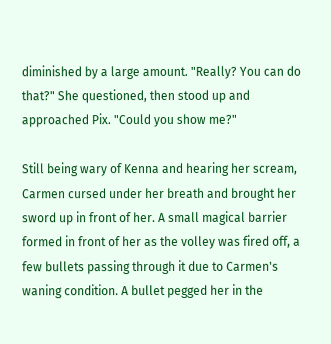diminished by a large amount. "Really? You can do that?" She questioned, then stood up and approached Pix. "Could you show me?"

Still being wary of Kenna and hearing her scream, Carmen cursed under her breath and brought her sword up in front of her. A small magical barrier formed in front of her as the volley was fired off, a few bullets passing through it due to Carmen's waning condition. A bullet pegged her in the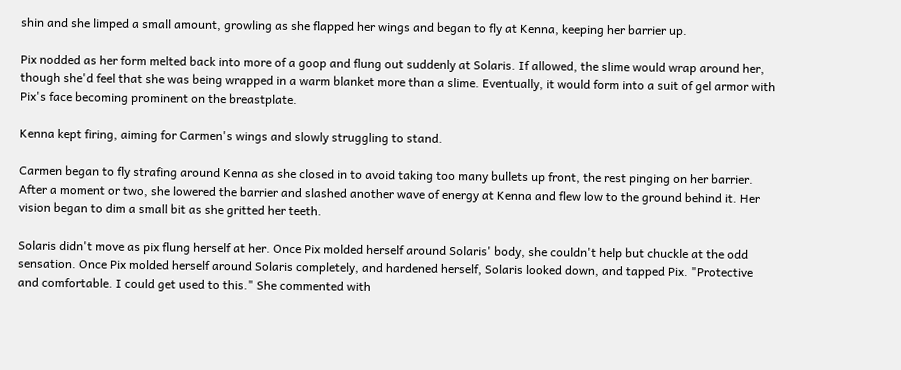shin and she limped a small amount, growling as she flapped her wings and began to fly at Kenna, keeping her barrier up.

Pix nodded as her form melted back into more of a goop and flung out suddenly at Solaris. If allowed, the slime would wrap around her, though she'd feel that she was being wrapped in a warm blanket more than a slime. Eventually, it would form into a suit of gel armor with Pix's face becoming prominent on the breastplate.

Kenna kept firing, aiming for Carmen's wings and slowly struggling to stand.

Carmen began to fly strafing around Kenna as she closed in to avoid taking too many bullets up front, the rest pinging on her barrier. After a moment or two, she lowered the barrier and slashed another wave of energy at Kenna and flew low to the ground behind it. Her vision began to dim a small bit as she gritted her teeth.

Solaris didn't move as pix flung herself at her. Once Pix molded herself around Solaris' body, she couldn't help but chuckle at the odd sensation. Once Pix molded herself around Solaris completely, and hardened herself, Solaris looked down, and tapped Pix. "Protective and comfortable. I could get used to this." She commented with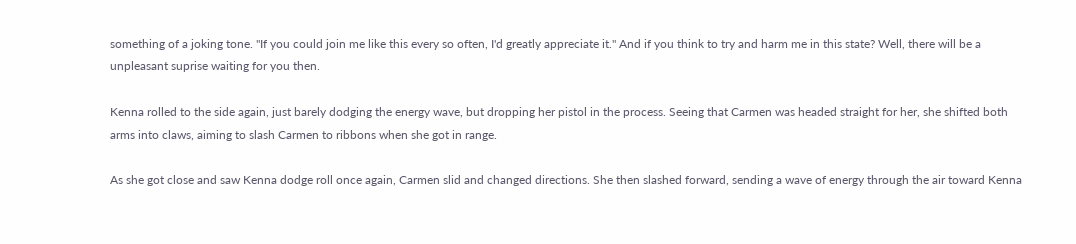something of a joking tone. "If you could join me like this every so often, I'd greatly appreciate it." And if you think to try and harm me in this state? Well, there will be a unpleasant suprise waiting for you then.

Kenna rolled to the side again, just barely dodging the energy wave, but dropping her pistol in the process. Seeing that Carmen was headed straight for her, she shifted both arms into claws, aiming to slash Carmen to ribbons when she got in range.

As she got close and saw Kenna dodge roll once again, Carmen slid and changed directions. She then slashed forward, sending a wave of energy through the air toward Kenna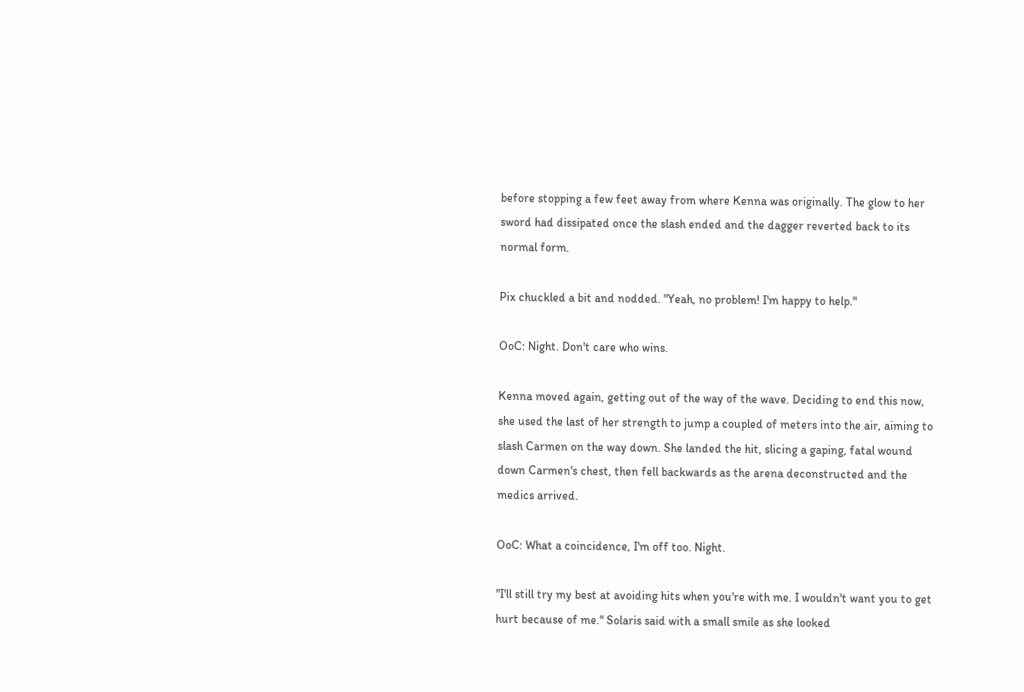before stopping a few feet away from where Kenna was originally. The glow to her sword had dissipated once the slash ended and the dagger reverted back to its normal form.

Pix chuckled a bit and nodded. "Yeah, no problem! I'm happy to help."

OoC: Night. Don't care who wins.

Kenna moved again, getting out of the way of the wave. Deciding to end this now, she used the last of her strength to jump a coupled of meters into the air, aiming to slash Carmen on the way down. She landed the hit, slicing a gaping, fatal wound down Carmen's chest, then fell backwards as the arena deconstructed and the medics arrived.

OoC: What a coincidence, I'm off too. Night.

"I'll still try my best at avoiding hits when you're with me. I wouldn't want you to get hurt because of me." Solaris said with a small smile as she looked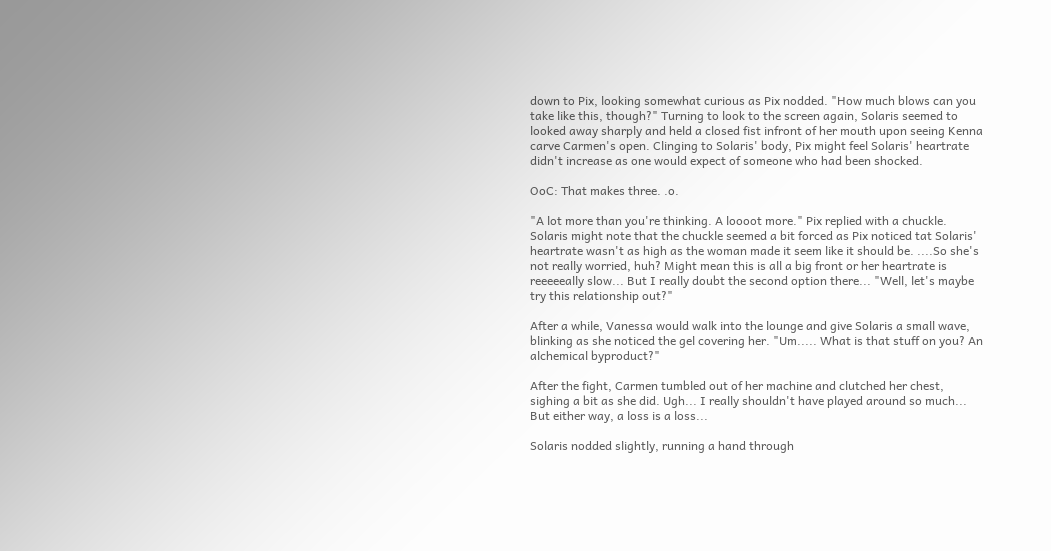down to Pix, looking somewhat curious as Pix nodded. "How much blows can you take like this, though?" Turning to look to the screen again, Solaris seemed to looked away sharply and held a closed fist infront of her mouth upon seeing Kenna carve Carmen's open. Clinging to Solaris' body, Pix might feel Solaris' heartrate didn't increase as one would expect of someone who had been shocked.

OoC: That makes three. .o.

"A lot more than you're thinking. A loooot more." Pix replied with a chuckle. Solaris might note that the chuckle seemed a bit forced as Pix noticed tat Solaris' heartrate wasn't as high as the woman made it seem like it should be. ....So she's not really worried, huh? Might mean this is all a big front or her heartrate is reeeeeally slow... But I really doubt the second option there... "Well, let's maybe try this relationship out?"

After a while, Vanessa would walk into the lounge and give Solaris a small wave, blinking as she noticed the gel covering her. "Um..... What is that stuff on you? An alchemical byproduct?"

After the fight, Carmen tumbled out of her machine and clutched her chest, sighing a bit as she did. Ugh... I really shouldn't have played around so much... But either way, a loss is a loss...

Solaris nodded slightly, running a hand through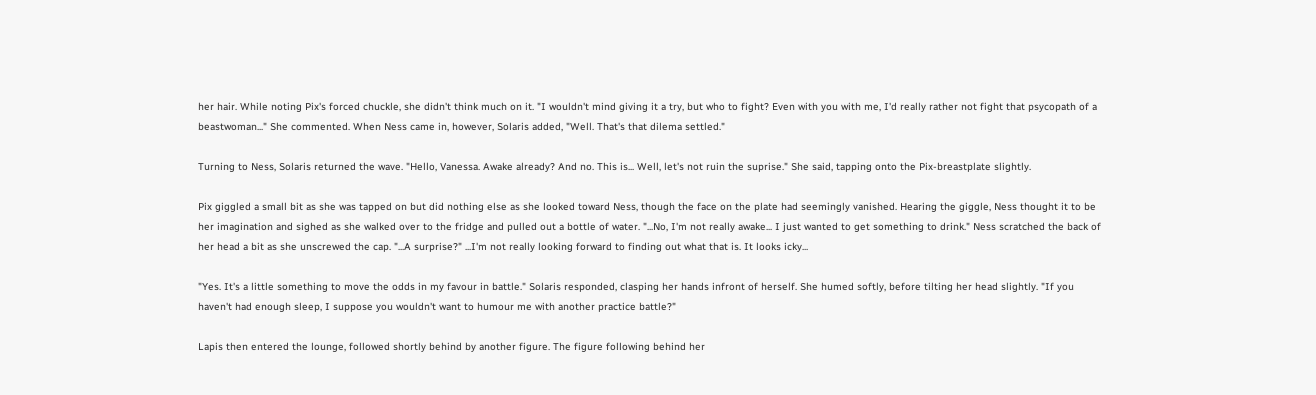her hair. While noting Pix's forced chuckle, she didn't think much on it. "I wouldn't mind giving it a try, but who to fight? Even with you with me, I'd really rather not fight that psycopath of a beastwoman..." She commented. When Ness came in, however, Solaris added, "Well. That's that dilema settled."

Turning to Ness, Solaris returned the wave. "Hello, Vanessa. Awake already? And no. This is... Well, let's not ruin the suprise." She said, tapping onto the Pix-breastplate slightly.

Pix giggled a small bit as she was tapped on but did nothing else as she looked toward Ness, though the face on the plate had seemingly vanished. Hearing the giggle, Ness thought it to be her imagination and sighed as she walked over to the fridge and pulled out a bottle of water. "...No, I'm not really awake... I just wanted to get something to drink." Ness scratched the back of her head a bit as she unscrewed the cap. "...A surprise?" ...I'm not really looking forward to finding out what that is. It looks icky...

"Yes. It's a little something to move the odds in my favour in battle." Solaris responded, clasping her hands infront of herself. She humed softly, before tilting her head slightly. "If you haven't had enough sleep, I suppose you wouldn't want to humour me with another practice battle?"

Lapis then entered the lounge, followed shortly behind by another figure. The figure following behind her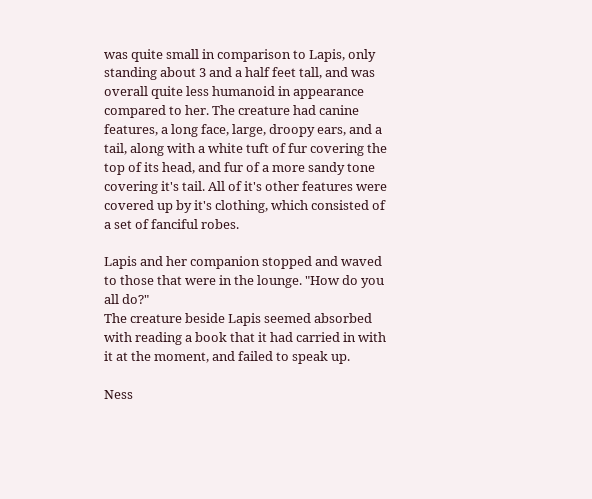was quite small in comparison to Lapis, only standing about 3 and a half feet tall, and was overall quite less humanoid in appearance compared to her. The creature had canine features, a long face, large, droopy ears, and a tail, along with a white tuft of fur covering the top of its head, and fur of a more sandy tone covering it's tail. All of it's other features were covered up by it's clothing, which consisted of a set of fanciful robes.

Lapis and her companion stopped and waved to those that were in the lounge. "How do you all do?"
The creature beside Lapis seemed absorbed with reading a book that it had carried in with it at the moment, and failed to speak up.

Ness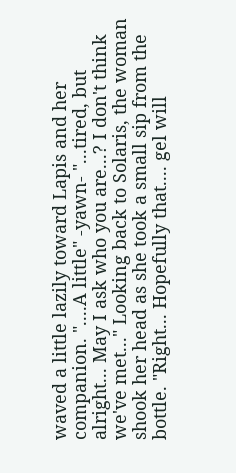waved a little lazily toward Lapis and her companion. "....A little" -yawn- "...tired, but alright... May I ask who you are...? I don't think we've met..." Looking back to Solaris, the woman shook her head as she took a small sip from the bottle. "Right... Hopefully that.... gel will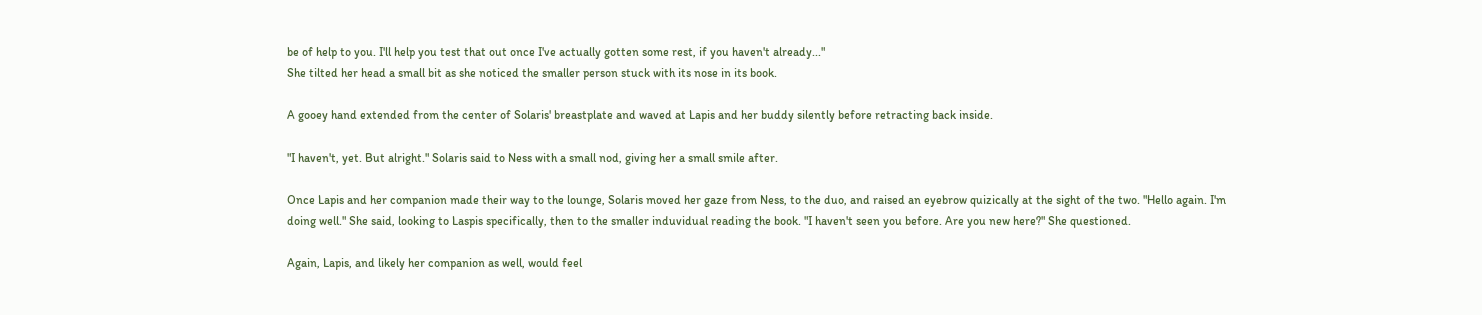be of help to you. I'll help you test that out once I've actually gotten some rest, if you haven't already..."
She tilted her head a small bit as she noticed the smaller person stuck with its nose in its book.

A gooey hand extended from the center of Solaris' breastplate and waved at Lapis and her buddy silently before retracting back inside.

"I haven't, yet. But alright." Solaris said to Ness with a small nod, giving her a small smile after.

Once Lapis and her companion made their way to the lounge, Solaris moved her gaze from Ness, to the duo, and raised an eyebrow quizically at the sight of the two. "Hello again. I'm doing well." She said, looking to Laspis specifically, then to the smaller induvidual reading the book. "I haven't seen you before. Are you new here?" She questioned.

Again, Lapis, and likely her companion as well, would feel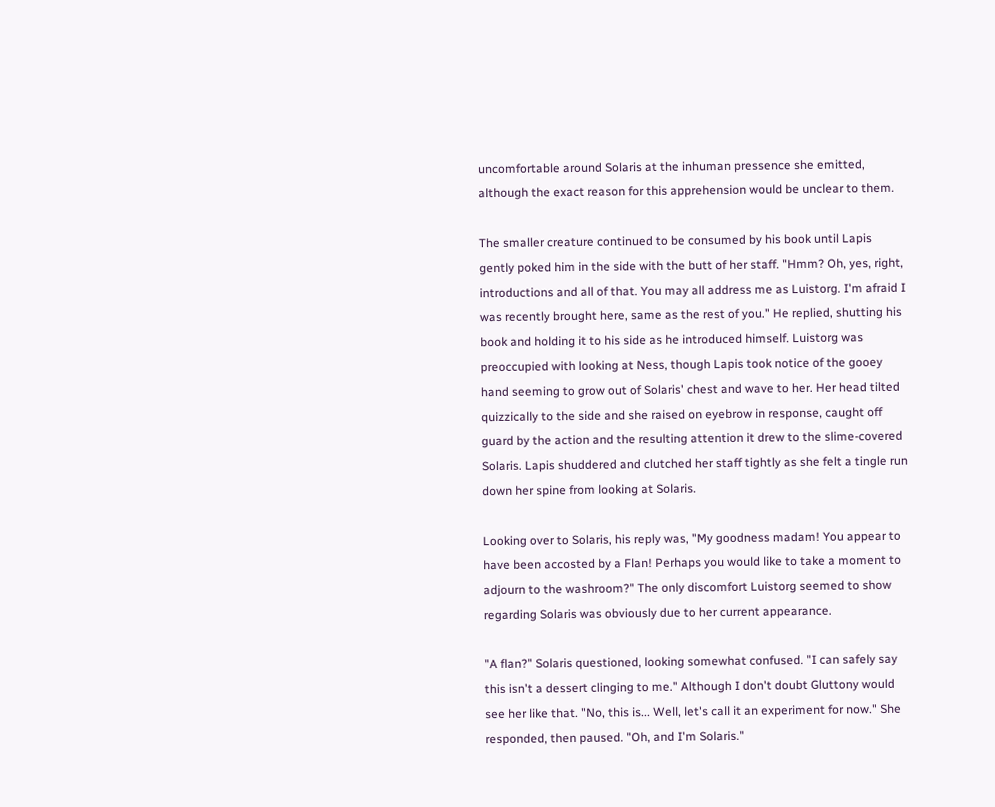uncomfortable around Solaris at the inhuman pressence she emitted, although the exact reason for this apprehension would be unclear to them.

The smaller creature continued to be consumed by his book until Lapis gently poked him in the side with the butt of her staff. "Hmm? Oh, yes, right, introductions and all of that. You may all address me as Luistorg. I'm afraid I was recently brought here, same as the rest of you." He replied, shutting his book and holding it to his side as he introduced himself. Luistorg was preoccupied with looking at Ness, though Lapis took notice of the gooey hand seeming to grow out of Solaris' chest and wave to her. Her head tilted quizzically to the side and she raised on eyebrow in response, caught off guard by the action and the resulting attention it drew to the slime-covered Solaris. Lapis shuddered and clutched her staff tightly as she felt a tingle run down her spine from looking at Solaris.

Looking over to Solaris, his reply was, "My goodness madam! You appear to have been accosted by a Flan! Perhaps you would like to take a moment to adjourn to the washroom?" The only discomfort Luistorg seemed to show regarding Solaris was obviously due to her current appearance.

"A flan?" Solaris questioned, looking somewhat confused. "I can safely say this isn't a dessert clinging to me." Although I don't doubt Gluttony would see her like that. "No, this is... Well, let's call it an experiment for now." She responded, then paused. "Oh, and I'm Solaris."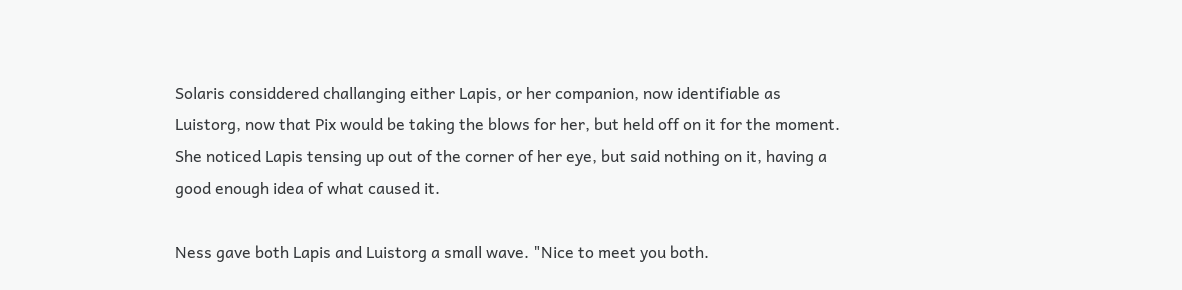Solaris considdered challanging either Lapis, or her companion, now identifiable as Luistorg, now that Pix would be taking the blows for her, but held off on it for the moment. She noticed Lapis tensing up out of the corner of her eye, but said nothing on it, having a good enough idea of what caused it.

Ness gave both Lapis and Luistorg a small wave. "Nice to meet you both.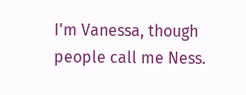I'm Vanessa, though people call me Ness.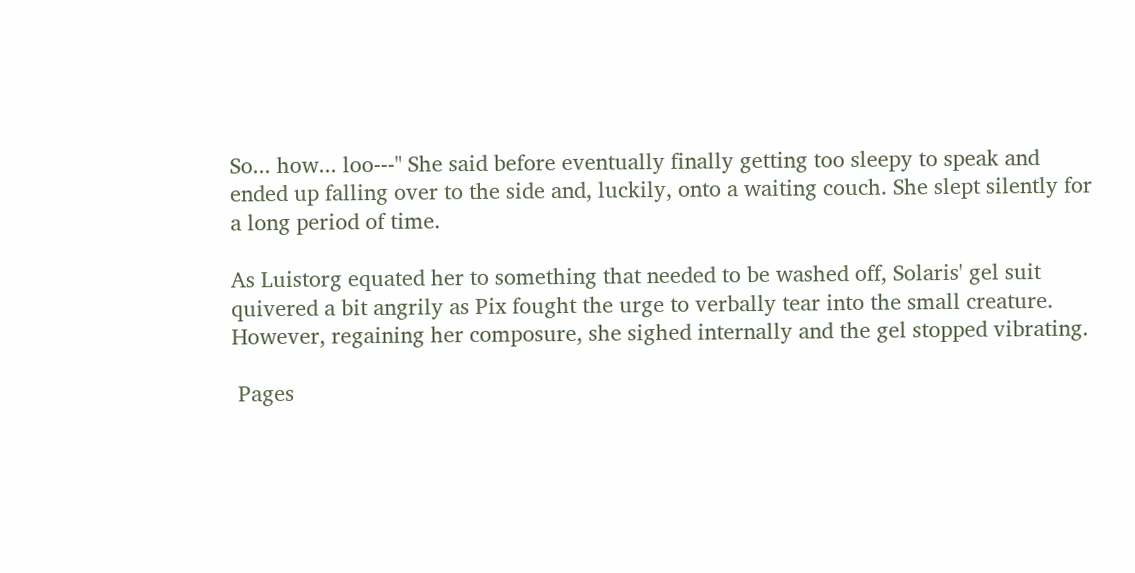So... how... loo---" She said before eventually finally getting too sleepy to speak and ended up falling over to the side and, luckily, onto a waiting couch. She slept silently for a long period of time.

As Luistorg equated her to something that needed to be washed off, Solaris' gel suit quivered a bit angrily as Pix fought the urge to verbally tear into the small creature. However, regaining her composure, she sighed internally and the gel stopped vibrating.

 Pages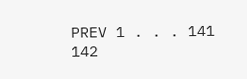PREV 1 . . . 141 142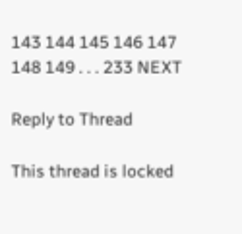143 144 145 146 147 148 149 . . . 233 NEXT

Reply to Thread

This thread is locked